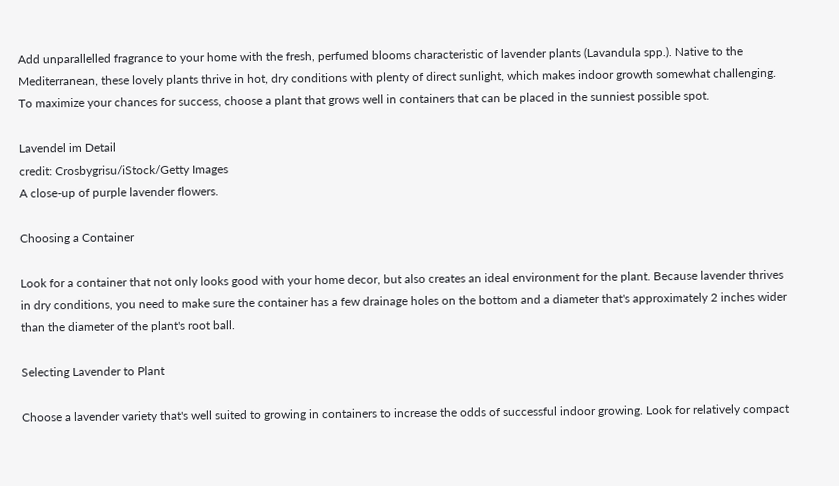Add unparallelled fragrance to your home with the fresh, perfumed blooms characteristic of lavender plants (Lavandula spp.). Native to the Mediterranean, these lovely plants thrive in hot, dry conditions with plenty of direct sunlight, which makes indoor growth somewhat challenging. To maximize your chances for success, choose a plant that grows well in containers that can be placed in the sunniest possible spot.

Lavendel im Detail
credit: Crosbygrisu/iStock/Getty Images
A close-up of purple lavender flowers.

Choosing a Container

Look for a container that not only looks good with your home decor, but also creates an ideal environment for the plant. Because lavender thrives in dry conditions, you need to make sure the container has a few drainage holes on the bottom and a diameter that's approximately 2 inches wider than the diameter of the plant's root ball.

Selecting Lavender to Plant

Choose a lavender variety that's well suited to growing in containers to increase the odds of successful indoor growing. Look for relatively compact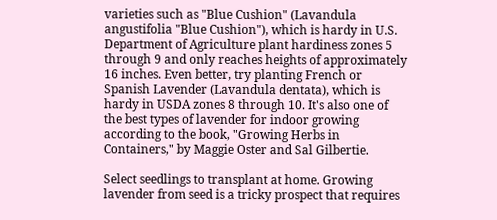varieties such as "Blue Cushion" (Lavandula angustifolia "Blue Cushion"), which is hardy in U.S. Department of Agriculture plant hardiness zones 5 through 9 and only reaches heights of approximately 16 inches. Even better, try planting French or Spanish Lavender (Lavandula dentata), which is hardy in USDA zones 8 through 10. It's also one of the best types of lavender for indoor growing according to the book, "Growing Herbs in Containers," by Maggie Oster and Sal Gilbertie.

Select seedlings to transplant at home. Growing lavender from seed is a tricky prospect that requires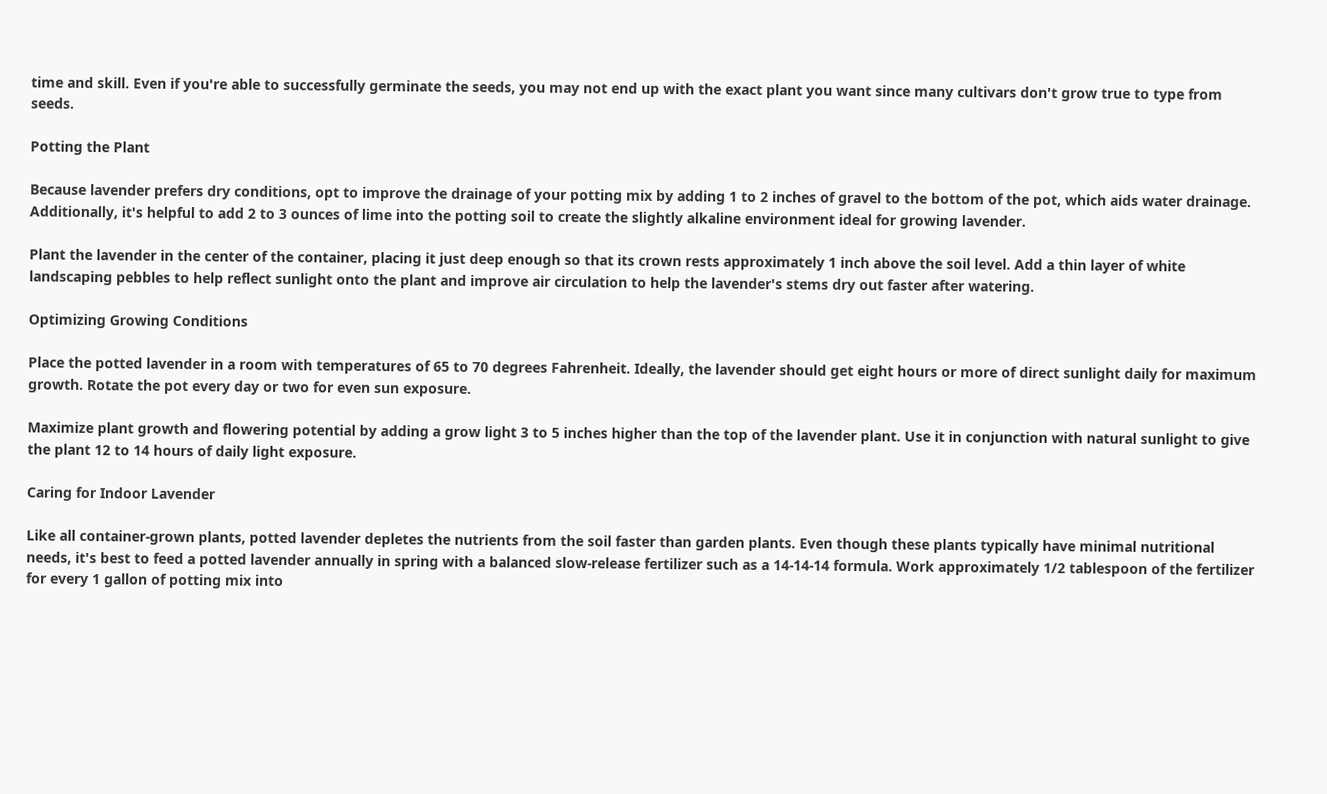time and skill. Even if you're able to successfully germinate the seeds, you may not end up with the exact plant you want since many cultivars don't grow true to type from seeds.

Potting the Plant

Because lavender prefers dry conditions, opt to improve the drainage of your potting mix by adding 1 to 2 inches of gravel to the bottom of the pot, which aids water drainage. Additionally, it's helpful to add 2 to 3 ounces of lime into the potting soil to create the slightly alkaline environment ideal for growing lavender.

Plant the lavender in the center of the container, placing it just deep enough so that its crown rests approximately 1 inch above the soil level. Add a thin layer of white landscaping pebbles to help reflect sunlight onto the plant and improve air circulation to help the lavender's stems dry out faster after watering.

Optimizing Growing Conditions

Place the potted lavender in a room with temperatures of 65 to 70 degrees Fahrenheit. Ideally, the lavender should get eight hours or more of direct sunlight daily for maximum growth. Rotate the pot every day or two for even sun exposure.

Maximize plant growth and flowering potential by adding a grow light 3 to 5 inches higher than the top of the lavender plant. Use it in conjunction with natural sunlight to give the plant 12 to 14 hours of daily light exposure.

Caring for Indoor Lavender

Like all container-grown plants, potted lavender depletes the nutrients from the soil faster than garden plants. Even though these plants typically have minimal nutritional needs, it's best to feed a potted lavender annually in spring with a balanced slow-release fertilizer such as a 14-14-14 formula. Work approximately 1/2 tablespoon of the fertilizer for every 1 gallon of potting mix into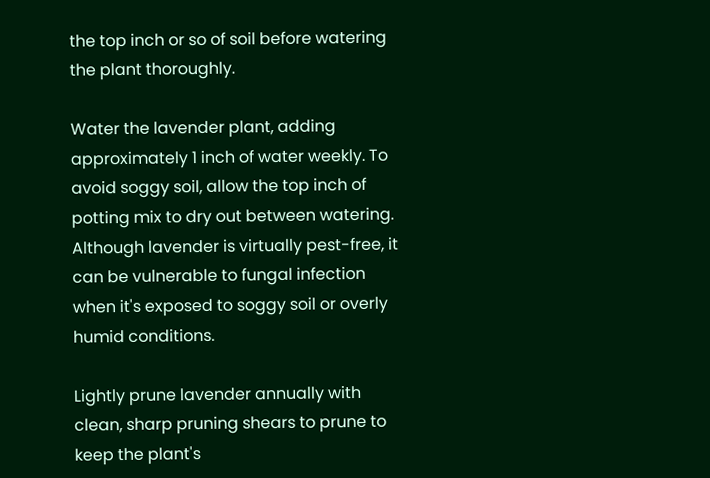the top inch or so of soil before watering the plant thoroughly.

Water the lavender plant, adding approximately 1 inch of water weekly. To avoid soggy soil, allow the top inch of potting mix to dry out between watering. Although lavender is virtually pest-free, it can be vulnerable to fungal infection when it's exposed to soggy soil or overly humid conditions.

Lightly prune lavender annually with clean, sharp pruning shears to prune to keep the plant's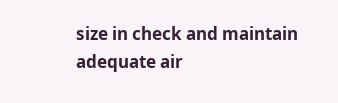size in check and maintain adequate air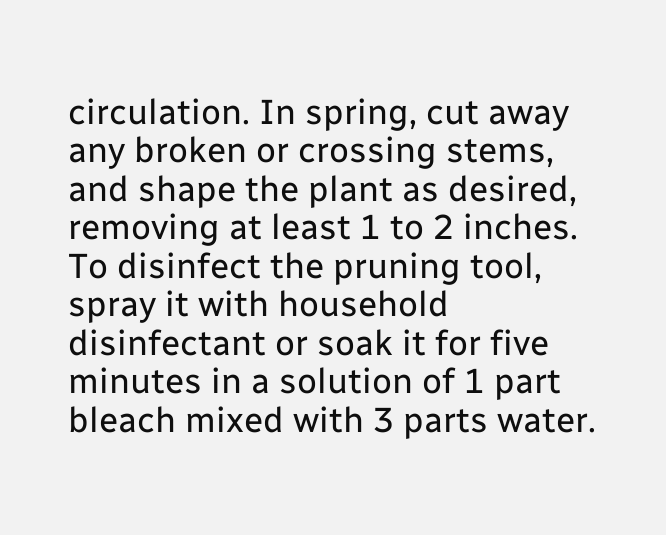circulation. In spring, cut away any broken or crossing stems, and shape the plant as desired, removing at least 1 to 2 inches. To disinfect the pruning tool, spray it with household disinfectant or soak it for five minutes in a solution of 1 part bleach mixed with 3 parts water.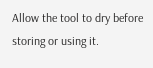Allow the tool to dry before storing or using it.